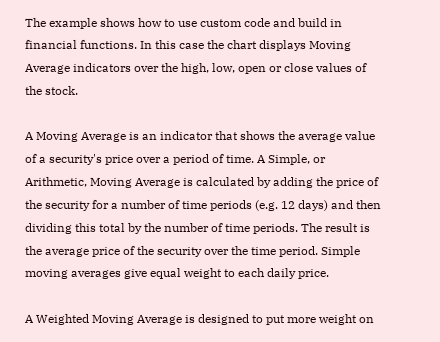The example shows how to use custom code and build in financial functions. In this case the chart displays Moving Average indicators over the high, low, open or close values of the stock.

A Moving Average is an indicator that shows the average value of a security's price over a period of time. A Simple, or Arithmetic, Moving Average is calculated by adding the price of the security for a number of time periods (e.g. 12 days) and then dividing this total by the number of time periods. The result is the average price of the security over the time period. Simple moving averages give equal weight to each daily price.

A Weighted Moving Average is designed to put more weight on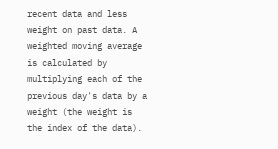recent data and less weight on past data. A weighted moving average is calculated by multiplying each of the previous day's data by a weight (the weight is the index of the data).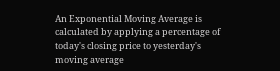An Exponential Moving Average is calculated by applying a percentage of today's closing price to yesterday's moving average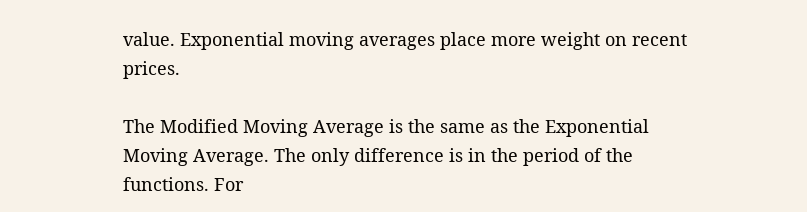value. Exponential moving averages place more weight on recent prices.

The Modified Moving Average is the same as the Exponential Moving Average. The only difference is in the period of the functions. For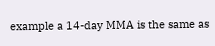example a 14-day MMA is the same as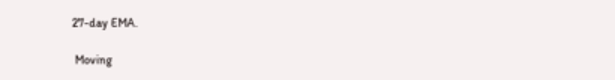27-day EMA.

 Moving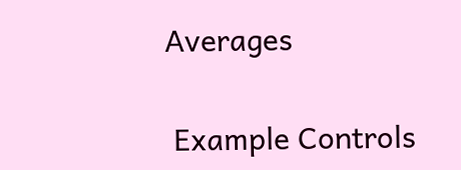Averages


 Example Controls